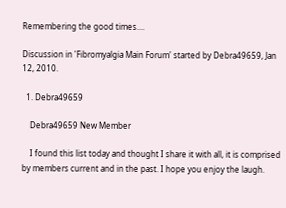Remembering the good times....

Discussion in 'Fibromyalgia Main Forum' started by Debra49659, Jan 12, 2010.

  1. Debra49659

    Debra49659 New Member

    I found this list today and thought I share it with all, it is comprised by members current and in the past. I hope you enjoy the laugh.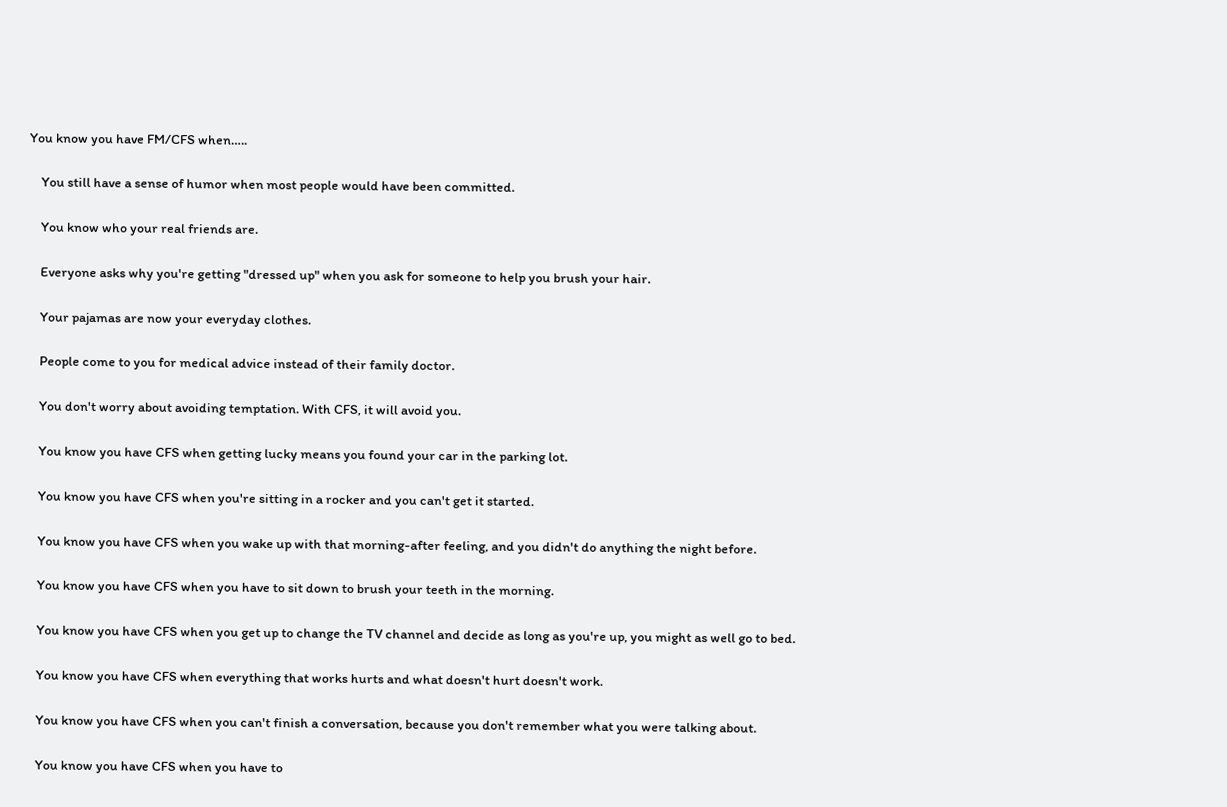You know you have FM/CFS when…..

    You still have a sense of humor when most people would have been committed.

    You know who your real friends are.

    Everyone asks why you're getting "dressed up" when you ask for someone to help you brush your hair.

    Your pajamas are now your everyday clothes.

    People come to you for medical advice instead of their family doctor.

    You don't worry about avoiding temptation. With CFS, it will avoid you.

    You know you have CFS when getting lucky means you found your car in the parking lot.

    You know you have CFS when you're sitting in a rocker and you can't get it started.

    You know you have CFS when you wake up with that morning-after feeling, and you didn't do anything the night before.

    You know you have CFS when you have to sit down to brush your teeth in the morning.

    You know you have CFS when you get up to change the TV channel and decide as long as you're up, you might as well go to bed.

    You know you have CFS when everything that works hurts and what doesn't hurt doesn't work.

    You know you have CFS when you can't finish a conversation, because you don't remember what you were talking about.

    You know you have CFS when you have to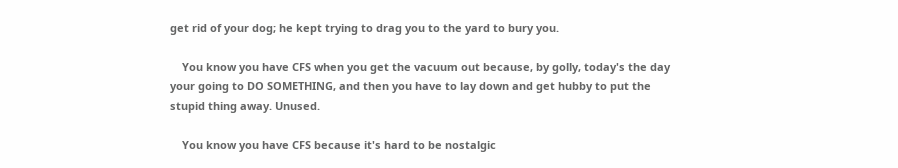get rid of your dog; he kept trying to drag you to the yard to bury you.

    You know you have CFS when you get the vacuum out because, by golly, today's the day your going to DO SOMETHING, and then you have to lay down and get hubby to put the stupid thing away. Unused.

    You know you have CFS because it's hard to be nostalgic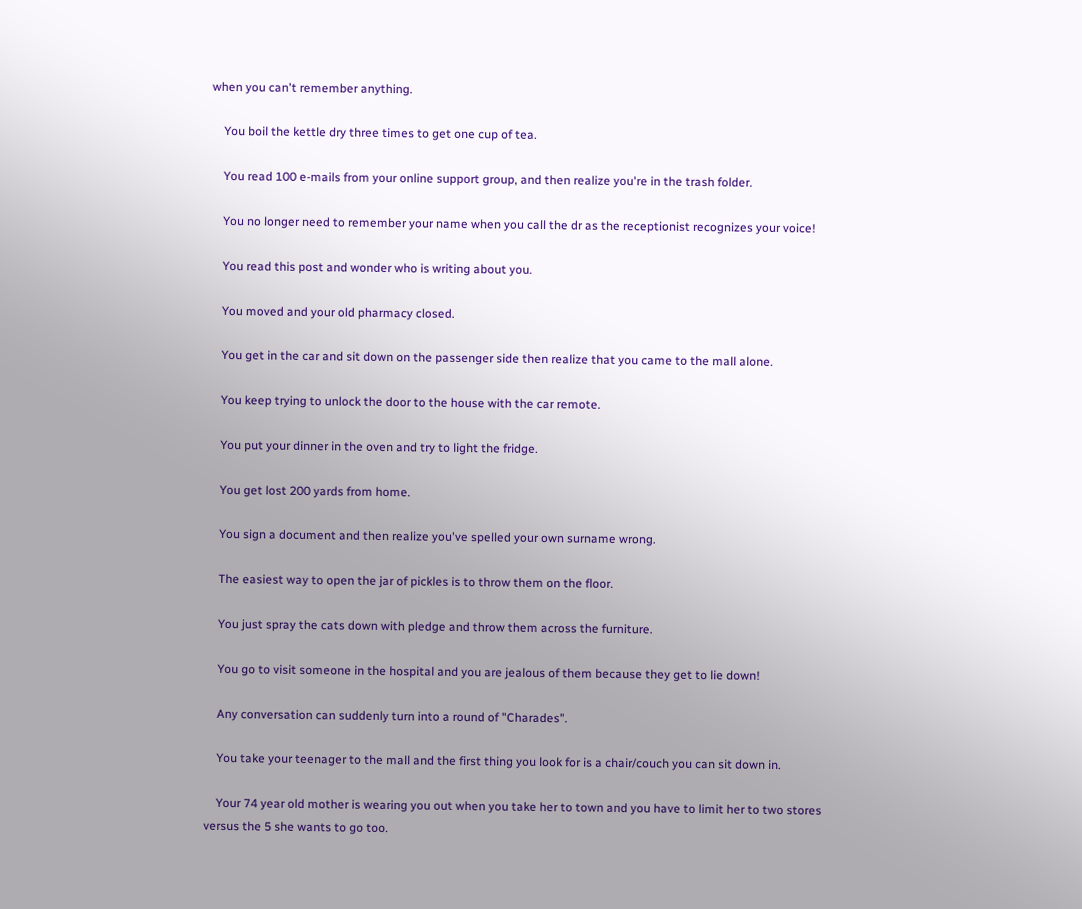when you can't remember anything.

    You boil the kettle dry three times to get one cup of tea.

    You read 100 e-mails from your online support group, and then realize you're in the trash folder.

    You no longer need to remember your name when you call the dr as the receptionist recognizes your voice!

    You read this post and wonder who is writing about you.

    You moved and your old pharmacy closed.

    You get in the car and sit down on the passenger side then realize that you came to the mall alone.

    You keep trying to unlock the door to the house with the car remote.

    You put your dinner in the oven and try to light the fridge.

    You get lost 200 yards from home.

    You sign a document and then realize you've spelled your own surname wrong.

    The easiest way to open the jar of pickles is to throw them on the floor.

    You just spray the cats down with pledge and throw them across the furniture.

    You go to visit someone in the hospital and you are jealous of them because they get to lie down!

    Any conversation can suddenly turn into a round of "Charades".

    You take your teenager to the mall and the first thing you look for is a chair/couch you can sit down in.

    Your 74 year old mother is wearing you out when you take her to town and you have to limit her to two stores versus the 5 she wants to go too.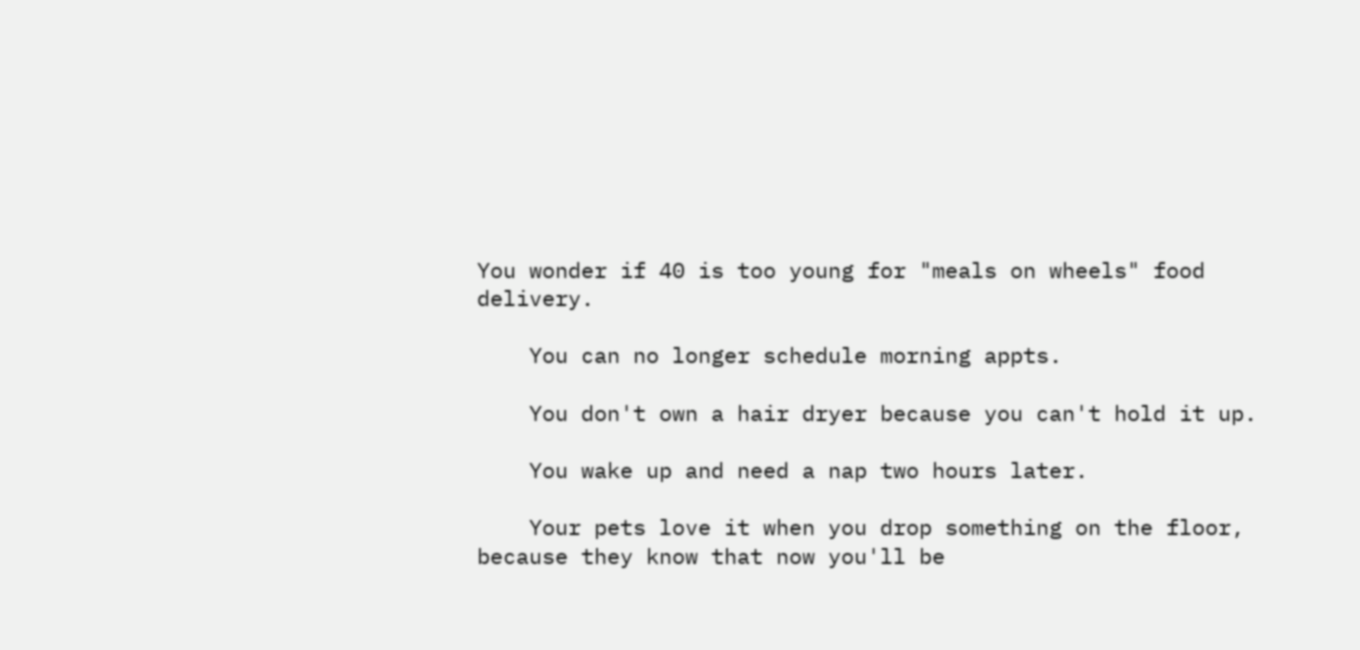You wonder if 40 is too young for "meals on wheels" food delivery.

    You can no longer schedule morning appts.

    You don't own a hair dryer because you can't hold it up.

    You wake up and need a nap two hours later.

    Your pets love it when you drop something on the floor, because they know that now you'll be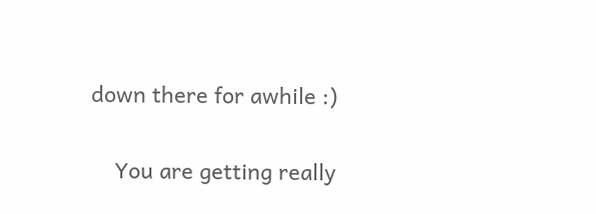down there for awhile :)

    You are getting really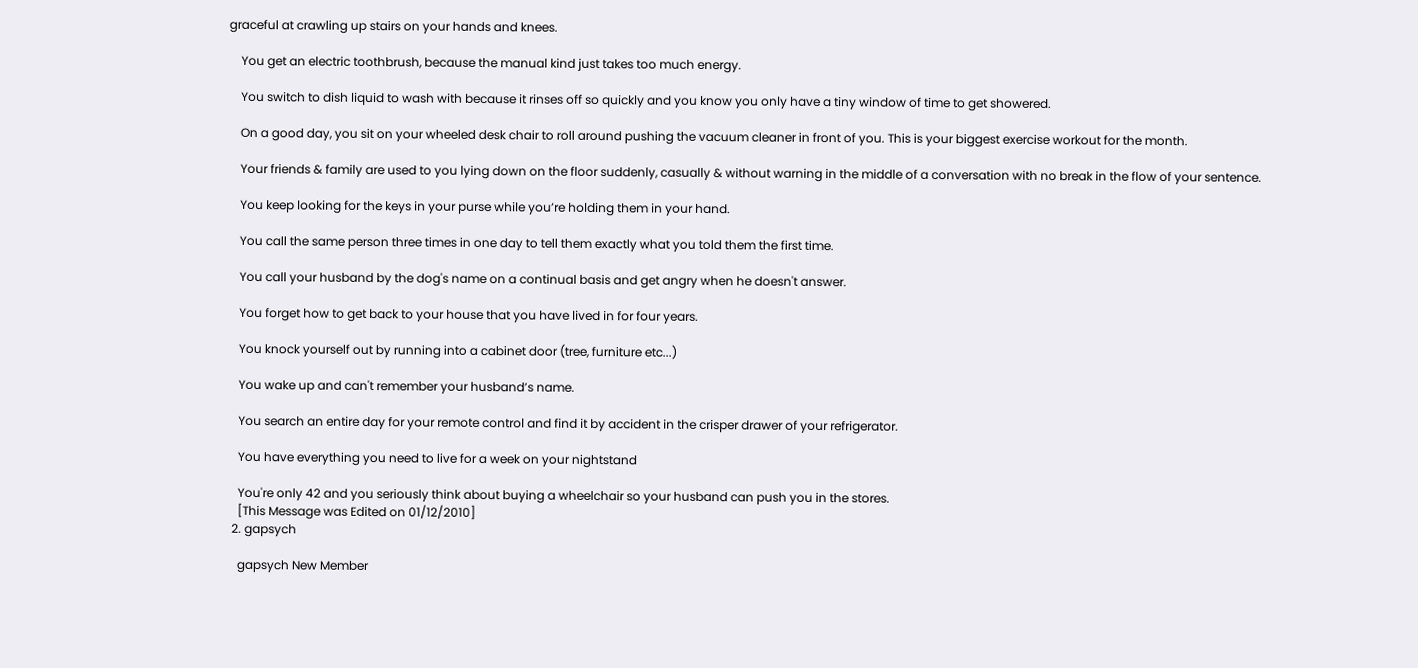graceful at crawling up stairs on your hands and knees.

    You get an electric toothbrush, because the manual kind just takes too much energy.

    You switch to dish liquid to wash with because it rinses off so quickly and you know you only have a tiny window of time to get showered.

    On a good day, you sit on your wheeled desk chair to roll around pushing the vacuum cleaner in front of you. This is your biggest exercise workout for the month.

    Your friends & family are used to you lying down on the floor suddenly, casually & without warning in the middle of a conversation with no break in the flow of your sentence.

    You keep looking for the keys in your purse while you’re holding them in your hand.

    You call the same person three times in one day to tell them exactly what you told them the first time.

    You call your husband by the dog's name on a continual basis and get angry when he doesn't answer.

    You forget how to get back to your house that you have lived in for four years.

    You knock yourself out by running into a cabinet door (tree, furniture etc...)

    You wake up and can't remember your husband’s name.

    You search an entire day for your remote control and find it by accident in the crisper drawer of your refrigerator.

    You have everything you need to live for a week on your nightstand

    You're only 42 and you seriously think about buying a wheelchair so your husband can push you in the stores.
    [This Message was Edited on 01/12/2010]
  2. gapsych

    gapsych New Member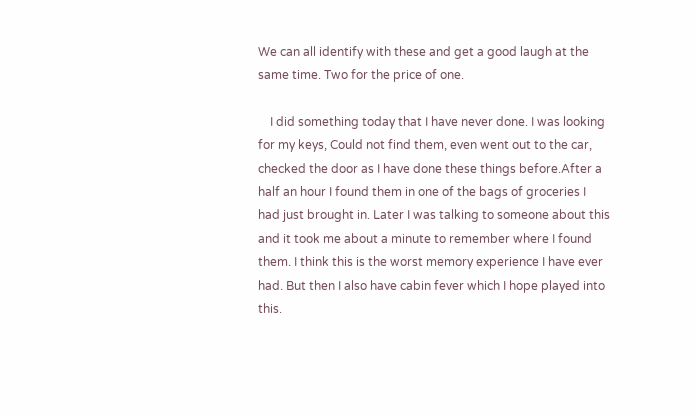We can all identify with these and get a good laugh at the same time. Two for the price of one.

    I did something today that I have never done. I was looking for my keys, Could not find them, even went out to the car, checked the door as I have done these things before.After a half an hour I found them in one of the bags of groceries I had just brought in. Later I was talking to someone about this and it took me about a minute to remember where I found them. I think this is the worst memory experience I have ever had. But then I also have cabin fever which I hope played into this.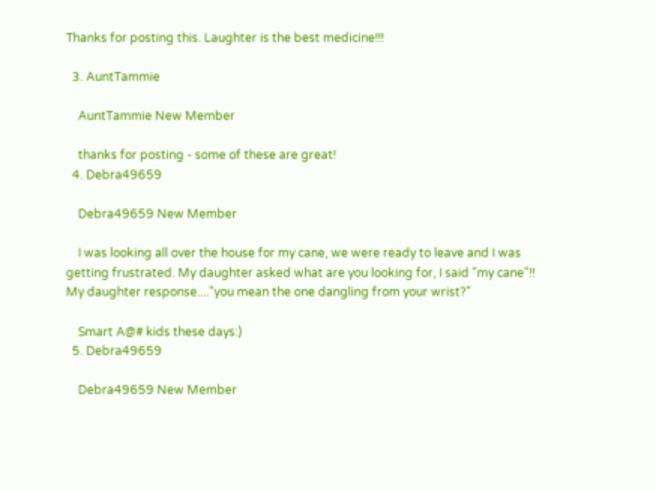Thanks for posting this. Laughter is the best medicine!!!

  3. AuntTammie

    AuntTammie New Member

    thanks for posting - some of these are great!
  4. Debra49659

    Debra49659 New Member

    I was looking all over the house for my cane, we were ready to leave and I was getting frustrated. My daughter asked what are you looking for, I said "my cane"!! My daughter response...."you mean the one dangling from your wrist?"

    Smart A@# kids these days:)
  5. Debra49659

    Debra49659 New Member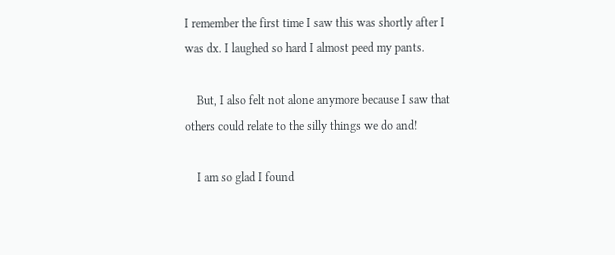I remember the first time I saw this was shortly after I was dx. I laughed so hard I almost peed my pants.

    But, I also felt not alone anymore because I saw that others could relate to the silly things we do and!

    I am so glad I found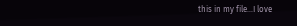this in my file...I love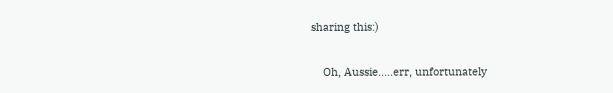sharing this:)

    Oh, Aussie.....err, unfortunately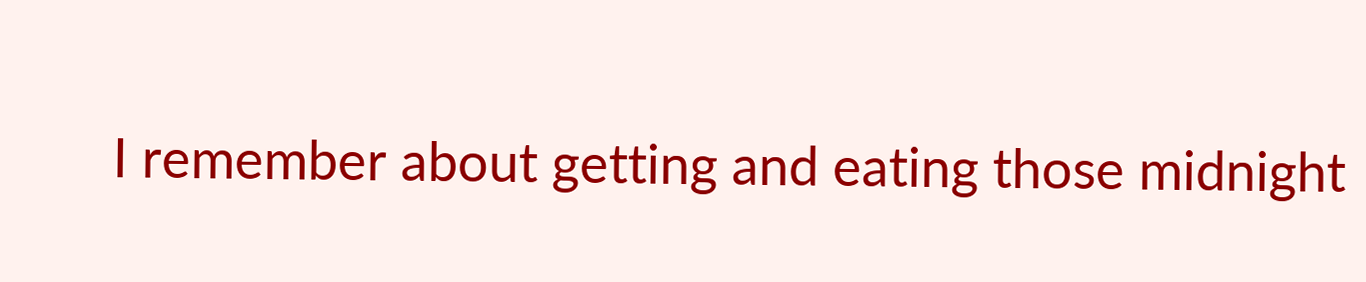I remember about getting and eating those midnight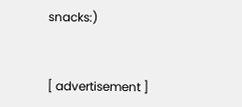snacks:)


[ advertisement ]